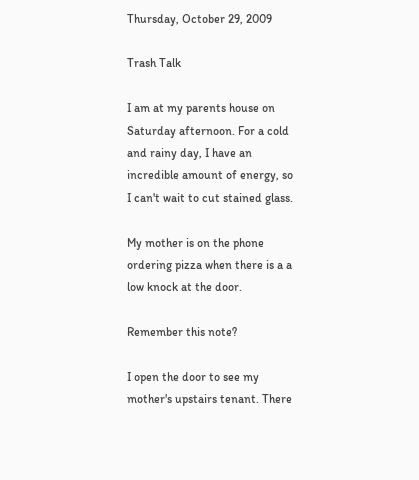Thursday, October 29, 2009

Trash Talk

I am at my parents house on Saturday afternoon. For a cold and rainy day, I have an incredible amount of energy, so I can't wait to cut stained glass.

My mother is on the phone ordering pizza when there is a a low knock at the door.

Remember this note?

I open the door to see my mother's upstairs tenant. There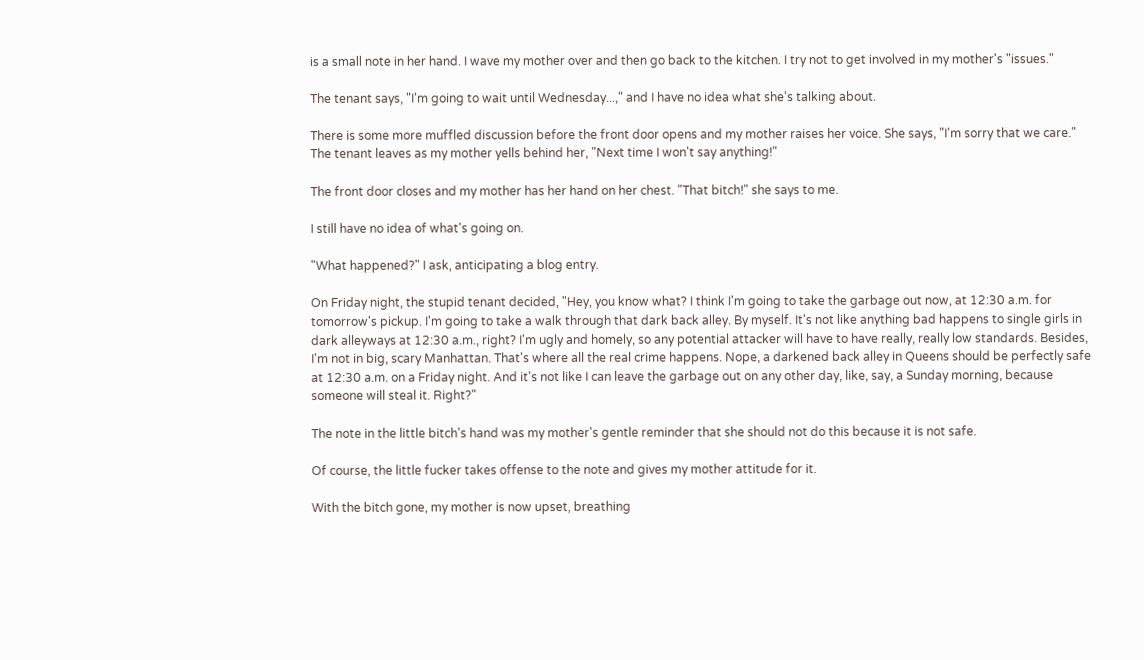is a small note in her hand. I wave my mother over and then go back to the kitchen. I try not to get involved in my mother's "issues."

The tenant says, "I'm going to wait until Wednesday...," and I have no idea what she's talking about.

There is some more muffled discussion before the front door opens and my mother raises her voice. She says, "I'm sorry that we care." The tenant leaves as my mother yells behind her, "Next time I won't say anything!"

The front door closes and my mother has her hand on her chest. "That bitch!" she says to me.

I still have no idea of what's going on.

"What happened?" I ask, anticipating a blog entry.

On Friday night, the stupid tenant decided, "Hey, you know what? I think I'm going to take the garbage out now, at 12:30 a.m. for tomorrow's pickup. I'm going to take a walk through that dark back alley. By myself. It's not like anything bad happens to single girls in dark alleyways at 12:30 a.m., right? I'm ugly and homely, so any potential attacker will have to have really, really low standards. Besides, I'm not in big, scary Manhattan. That's where all the real crime happens. Nope, a darkened back alley in Queens should be perfectly safe at 12:30 a.m. on a Friday night. And it's not like I can leave the garbage out on any other day, like, say, a Sunday morning, because someone will steal it. Right?"

The note in the little bitch's hand was my mother's gentle reminder that she should not do this because it is not safe.

Of course, the little fucker takes offense to the note and gives my mother attitude for it.

With the bitch gone, my mother is now upset, breathing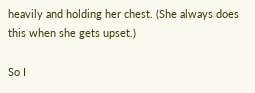heavily and holding her chest. (She always does this when she gets upset.)

So I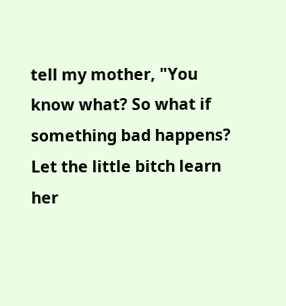tell my mother, "You know what? So what if something bad happens? Let the little bitch learn her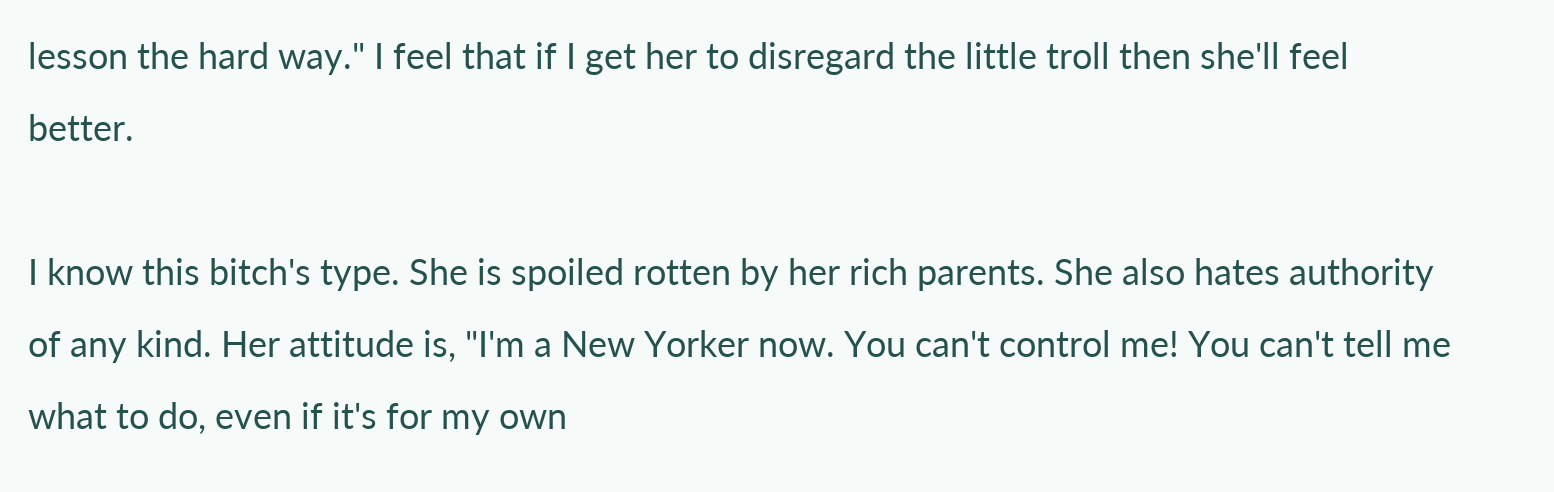lesson the hard way." I feel that if I get her to disregard the little troll then she'll feel better.

I know this bitch's type. She is spoiled rotten by her rich parents. She also hates authority of any kind. Her attitude is, "I'm a New Yorker now. You can't control me! You can't tell me what to do, even if it's for my own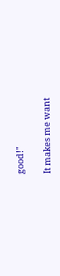good!"

It makes me want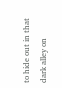to hide out in that dark alley on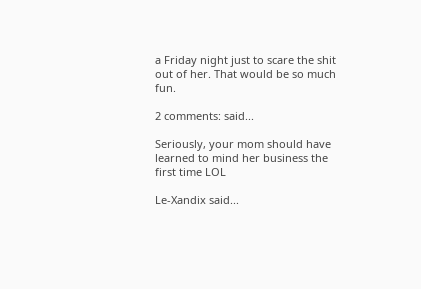a Friday night just to scare the shit out of her. That would be so much fun.

2 comments: said...

Seriously, your mom should have learned to mind her business the first time LOL

Le-Xandix said...